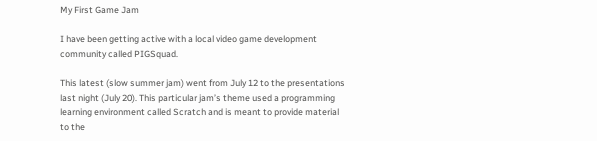My First Game Jam

I have been getting active with a local video game development community called PIGSquad.

This latest (slow summer jam) went from July 12 to the presentations last night (July 20). This particular jam’s theme used a programming learning environment called Scratch and is meant to provide material to the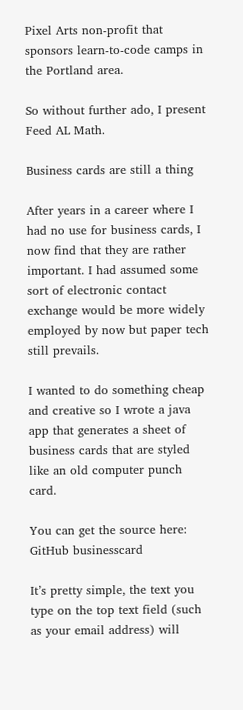Pixel Arts non-profit that sponsors learn-to-code camps in the Portland area.

So without further ado, I present Feed AL Math.

Business cards are still a thing

After years in a career where I had no use for business cards, I now find that they are rather important. I had assumed some sort of electronic contact exchange would be more widely employed by now but paper tech still prevails.

I wanted to do something cheap and creative so I wrote a java app that generates a sheet of business cards that are styled like an old computer punch card.

You can get the source here:  GitHub businesscard

It’s pretty simple, the text you type on the top text field (such as your email address) will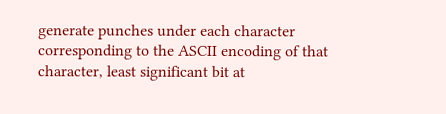generate punches under each character corresponding to the ASCII encoding of that character, least significant bit at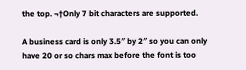the top. ¬†Only 7 bit characters are supported.

A business card is only 3.5″ by 2″ so you can only have 20 or so chars max before the font is too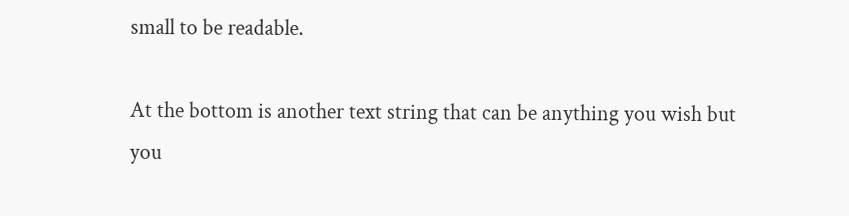small to be readable.

At the bottom is another text string that can be anything you wish but you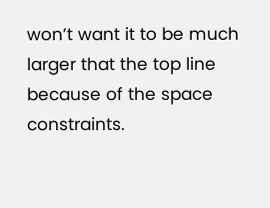won’t want it to be much larger that the top line because of the space constraints.